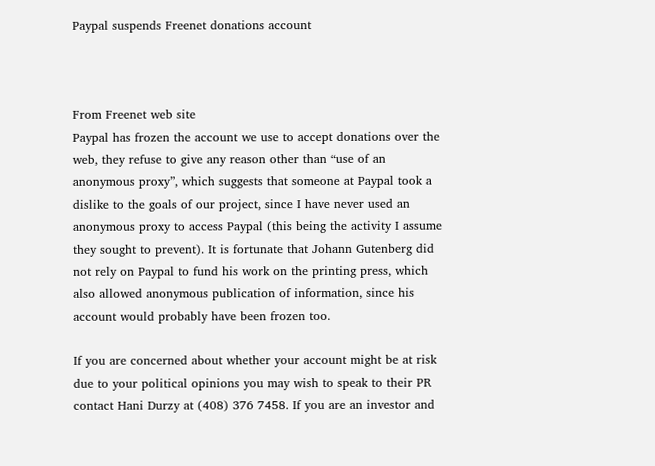Paypal suspends Freenet donations account



From Freenet web site
Paypal has frozen the account we use to accept donations over the web, they refuse to give any reason other than “use of an anonymous proxy”, which suggests that someone at Paypal took a dislike to the goals of our project, since I have never used an anonymous proxy to access Paypal (this being the activity I assume they sought to prevent). It is fortunate that Johann Gutenberg did not rely on Paypal to fund his work on the printing press, which also allowed anonymous publication of information, since his account would probably have been frozen too.

If you are concerned about whether your account might be at risk due to your political opinions you may wish to speak to their PR contact Hani Durzy at (408) 376 7458. If you are an investor and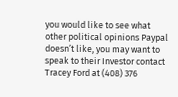you would like to see what other political opinions Paypal doesn’t like, you may want to speak to their Investor contact Tracey Ford at (408) 376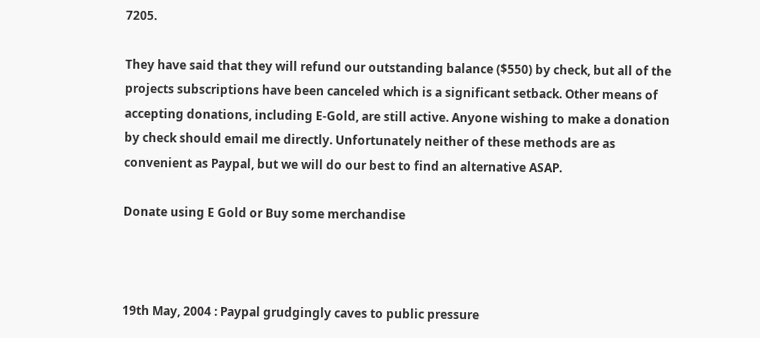7205.

They have said that they will refund our outstanding balance ($550) by check, but all of the projects subscriptions have been canceled which is a significant setback. Other means of accepting donations, including E-Gold, are still active. Anyone wishing to make a donation by check should email me directly. Unfortunately neither of these methods are as convenient as Paypal, but we will do our best to find an alternative ASAP.

Donate using E Gold or Buy some merchandise



19th May, 2004 : Paypal grudgingly caves to public pressure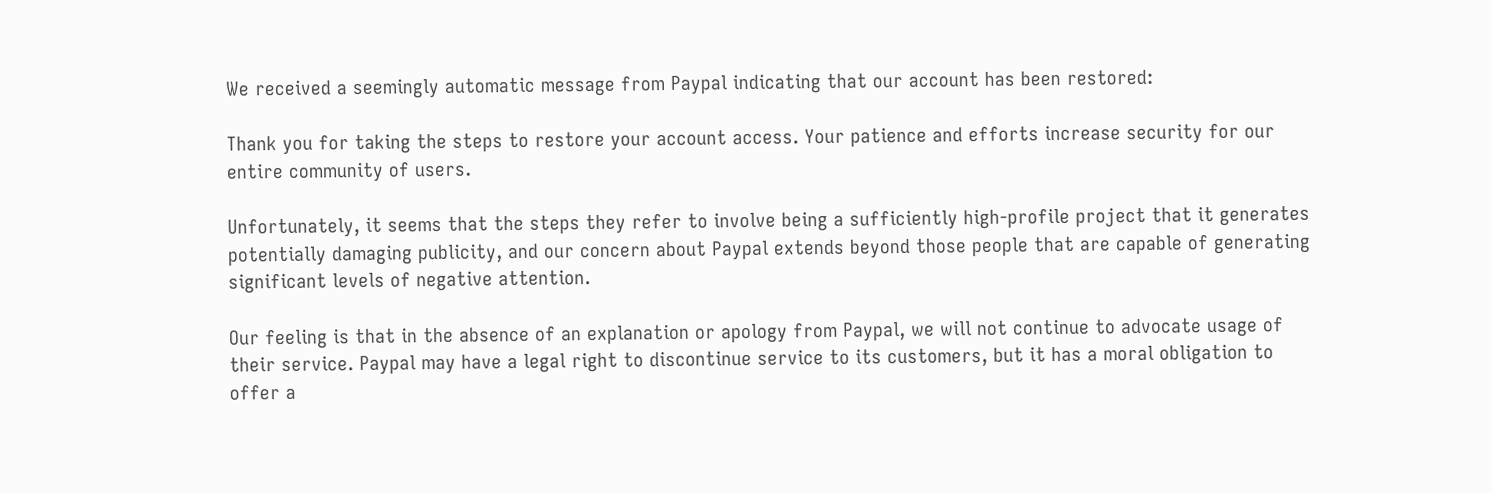We received a seemingly automatic message from Paypal indicating that our account has been restored:

Thank you for taking the steps to restore your account access. Your patience and efforts increase security for our entire community of users.

Unfortunately, it seems that the steps they refer to involve being a sufficiently high-profile project that it generates potentially damaging publicity, and our concern about Paypal extends beyond those people that are capable of generating significant levels of negative attention.

Our feeling is that in the absence of an explanation or apology from Paypal, we will not continue to advocate usage of their service. Paypal may have a legal right to discontinue service to its customers, but it has a moral obligation to offer a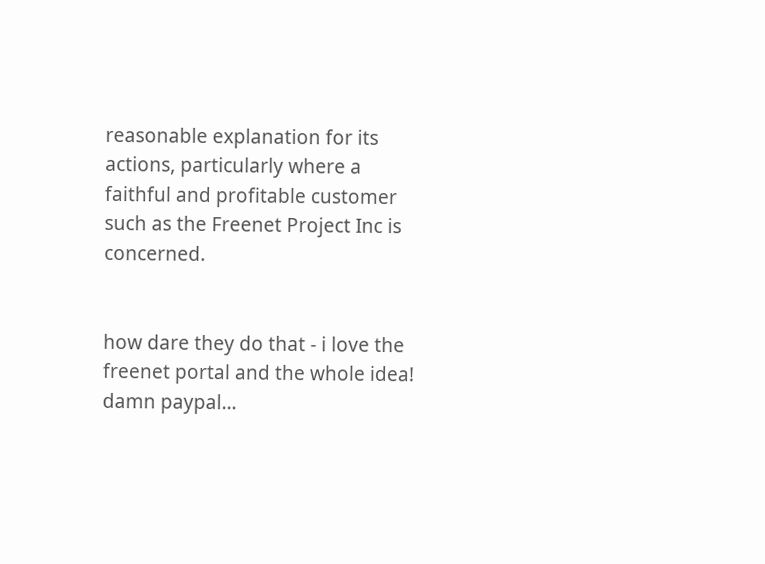reasonable explanation for its actions, particularly where a faithful and profitable customer such as the Freenet Project Inc is concerned.


how dare they do that - i love the freenet portal and the whole idea! damn paypal…